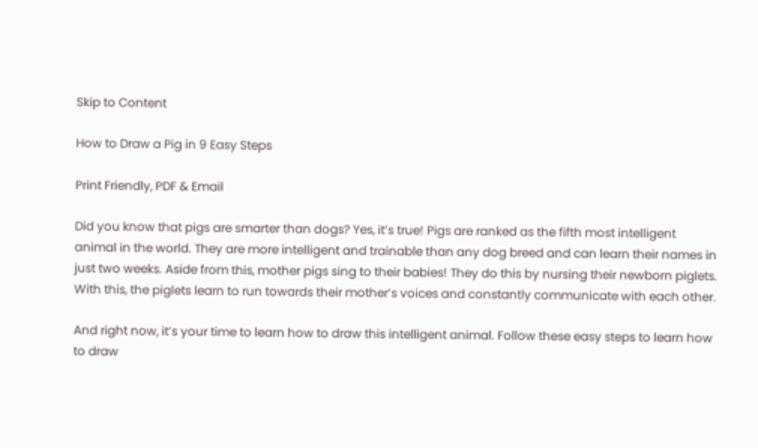Skip to Content

How to Draw a Pig in 9 Easy Steps

Print Friendly, PDF & Email

Did you know that pigs are smarter than dogs? Yes, it’s true! Pigs are ranked as the fifth most intelligent animal in the world. They are more intelligent and trainable than any dog breed and can learn their names in just two weeks. Aside from this, mother pigs sing to their babies! They do this by nursing their newborn piglets. With this, the piglets learn to run towards their mother’s voices and constantly communicate with each other.

And right now, it’s your time to learn how to draw this intelligent animal. Follow these easy steps to learn how to draw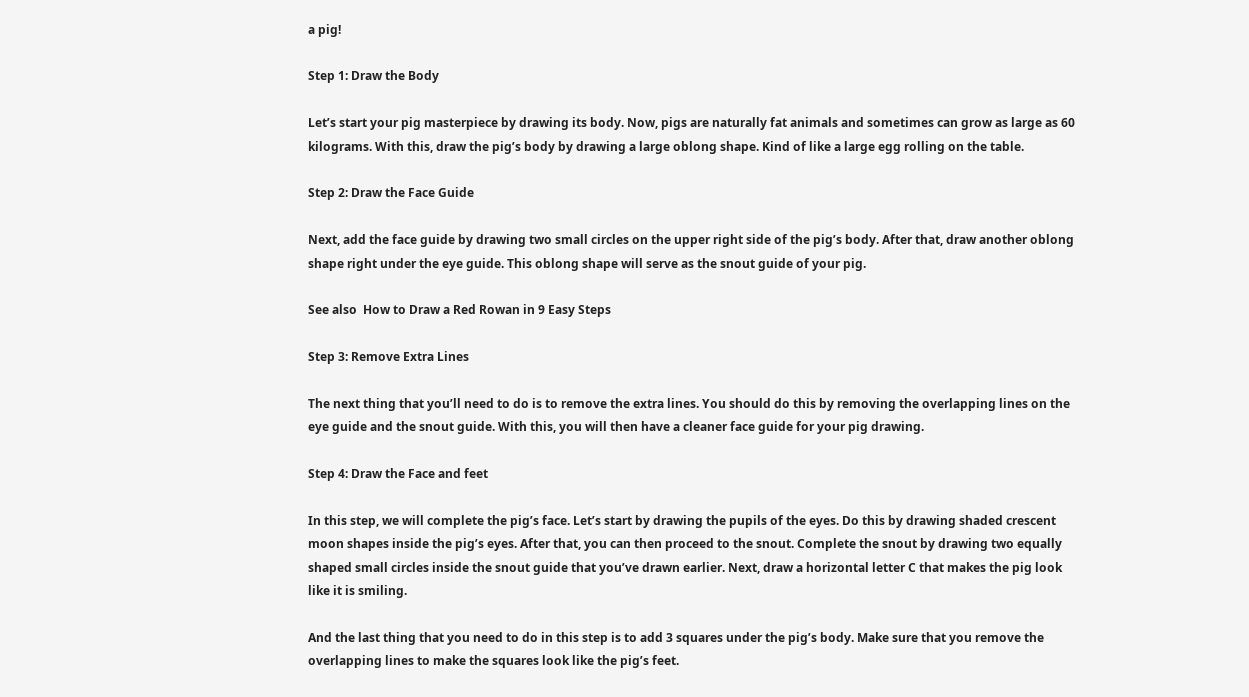a pig!

Step 1: Draw the Body

Let’s start your pig masterpiece by drawing its body. Now, pigs are naturally fat animals and sometimes can grow as large as 60 kilograms. With this, draw the pig’s body by drawing a large oblong shape. Kind of like a large egg rolling on the table.

Step 2: Draw the Face Guide

Next, add the face guide by drawing two small circles on the upper right side of the pig’s body. After that, draw another oblong shape right under the eye guide. This oblong shape will serve as the snout guide of your pig.

See also  How to Draw a Red Rowan in 9 Easy Steps

Step 3: Remove Extra Lines

The next thing that you’ll need to do is to remove the extra lines. You should do this by removing the overlapping lines on the eye guide and the snout guide. With this, you will then have a cleaner face guide for your pig drawing.

Step 4: Draw the Face and feet

In this step, we will complete the pig’s face. Let’s start by drawing the pupils of the eyes. Do this by drawing shaded crescent moon shapes inside the pig’s eyes. After that, you can then proceed to the snout. Complete the snout by drawing two equally shaped small circles inside the snout guide that you’ve drawn earlier. Next, draw a horizontal letter C that makes the pig look like it is smiling.

And the last thing that you need to do in this step is to add 3 squares under the pig’s body. Make sure that you remove the overlapping lines to make the squares look like the pig’s feet.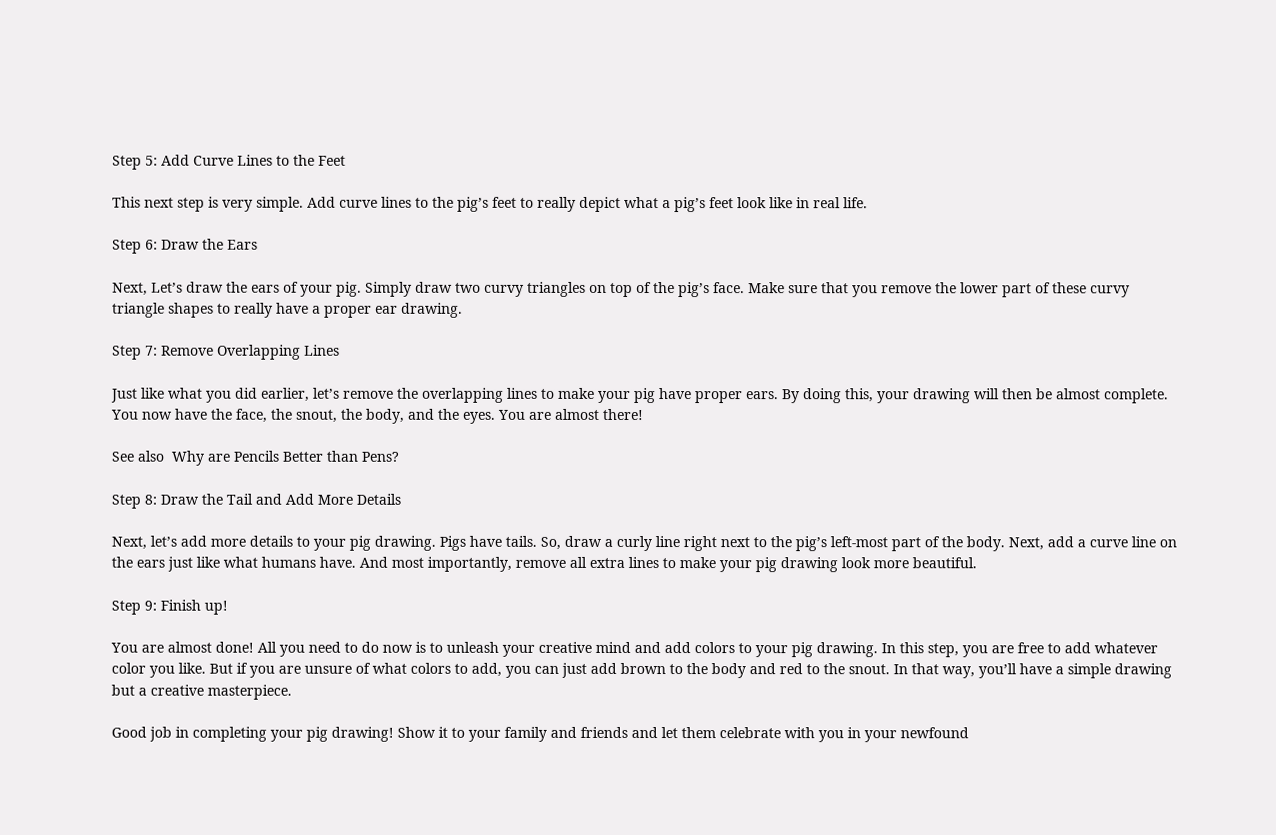Step 5: Add Curve Lines to the Feet

This next step is very simple. Add curve lines to the pig’s feet to really depict what a pig’s feet look like in real life.

Step 6: Draw the Ears

Next, Let’s draw the ears of your pig. Simply draw two curvy triangles on top of the pig’s face. Make sure that you remove the lower part of these curvy triangle shapes to really have a proper ear drawing.

Step 7: Remove Overlapping Lines

Just like what you did earlier, let’s remove the overlapping lines to make your pig have proper ears. By doing this, your drawing will then be almost complete. You now have the face, the snout, the body, and the eyes. You are almost there!

See also  Why are Pencils Better than Pens?

Step 8: Draw the Tail and Add More Details

Next, let’s add more details to your pig drawing. Pigs have tails. So, draw a curly line right next to the pig’s left-most part of the body. Next, add a curve line on the ears just like what humans have. And most importantly, remove all extra lines to make your pig drawing look more beautiful.

Step 9: Finish up!

You are almost done! All you need to do now is to unleash your creative mind and add colors to your pig drawing. In this step, you are free to add whatever color you like. But if you are unsure of what colors to add, you can just add brown to the body and red to the snout. In that way, you’ll have a simple drawing but a creative masterpiece.

Good job in completing your pig drawing! Show it to your family and friends and let them celebrate with you in your newfound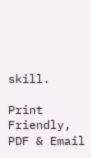skill.

Print Friendly, PDF & Email